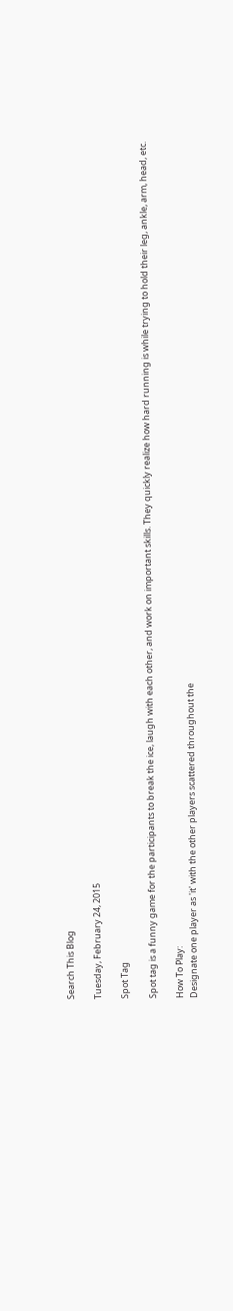Search This Blog

Tuesday, February 24, 2015

Spot Tag

Spot tag is a funny game for the participants to break the ice, laugh with each other, and work on important skills. They quickly realize how hard running is while trying to hold their leg, ankle, arm, head, etc.

How To Play:
Designate one player as 'it' with the other players scattered throughout the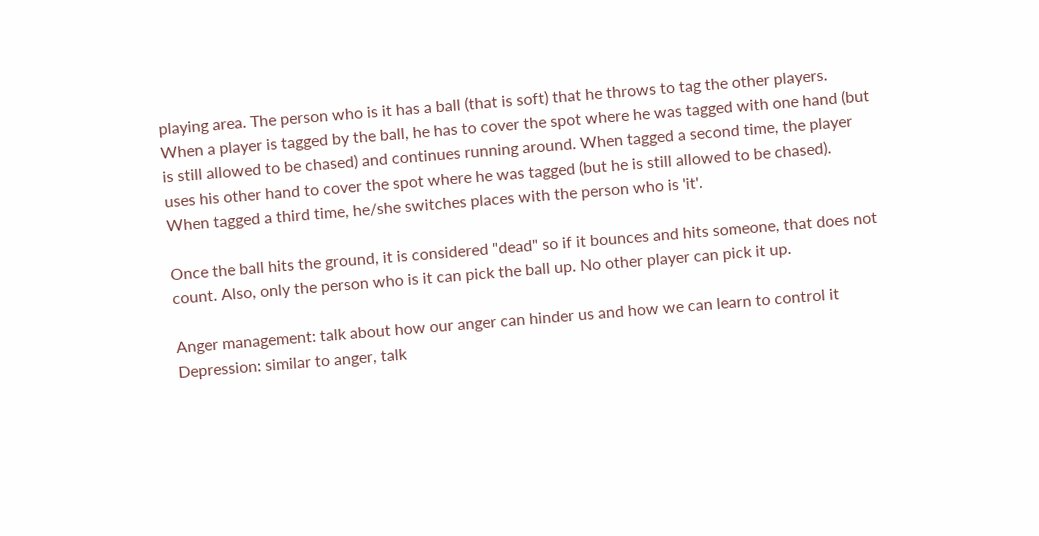playing area. The person who is it has a ball (that is soft) that he throws to tag the other players. When a player is tagged by the ball, he has to cover the spot where he was tagged with one hand (but is still allowed to be chased) and continues running around. When tagged a second time, the player uses his other hand to cover the spot where he was tagged (but he is still allowed to be chased). When tagged a third time, he/she switches places with the person who is 'it'.

Once the ball hits the ground, it is considered "dead" so if it bounces and hits someone, that does not count. Also, only the person who is it can pick the ball up. No other player can pick it up.

Anger management: talk about how our anger can hinder us and how we can learn to control it
Depression: similar to anger, talk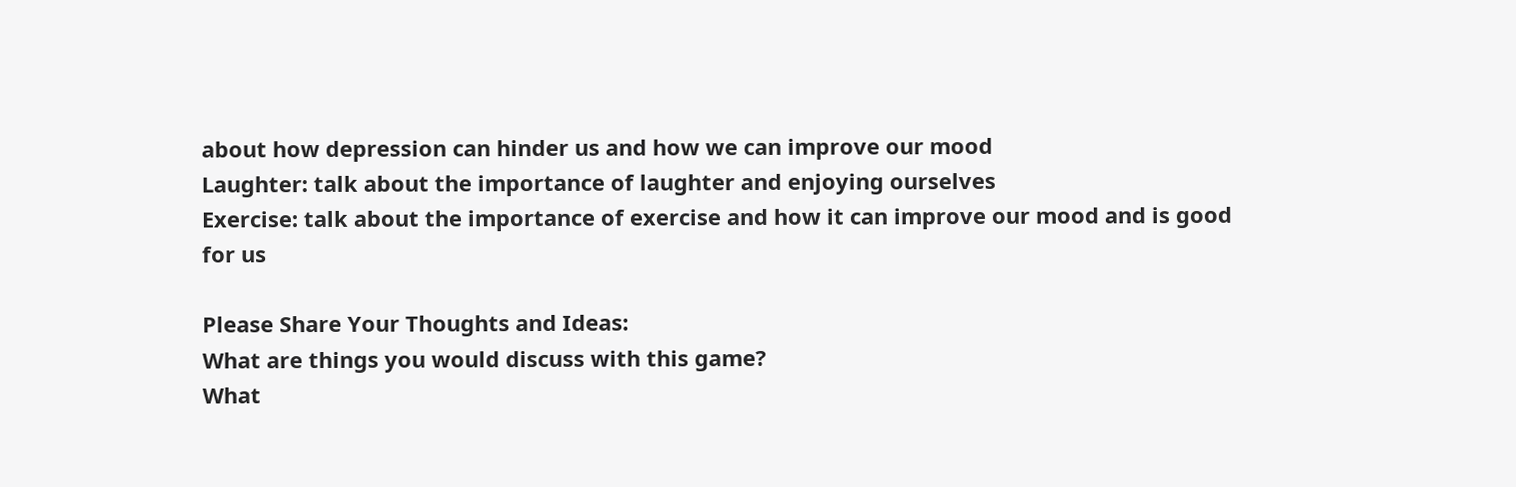about how depression can hinder us and how we can improve our mood
Laughter: talk about the importance of laughter and enjoying ourselves
Exercise: talk about the importance of exercise and how it can improve our mood and is good for us

Please Share Your Thoughts and Ideas:
What are things you would discuss with this game?
What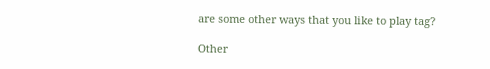are some other ways that you like to play tag?

Other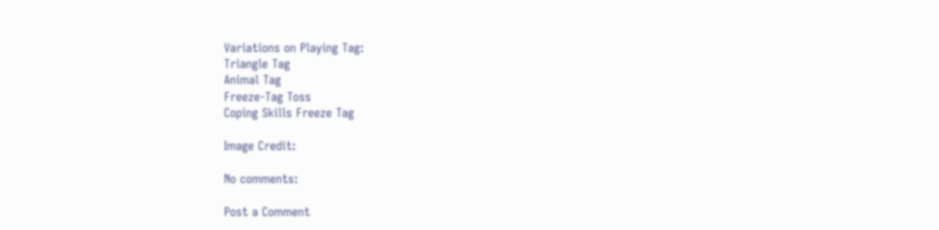Variations on Playing Tag:
Triangle Tag
Animal Tag
Freeze-Tag Toss
Coping Skills Freeze Tag

Image Credit:

No comments:

Post a Comment